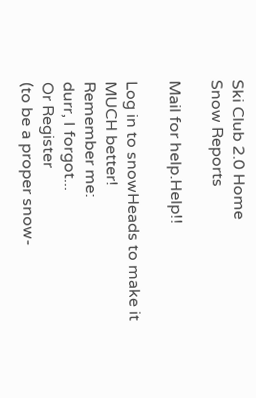Ski Club 2.0 Home
Snow Reports

Mail for help.Help!!

Log in to snowHeads to make it MUCH better!
Remember me:
durr, I forgot...
Or Register
(to be a proper snow-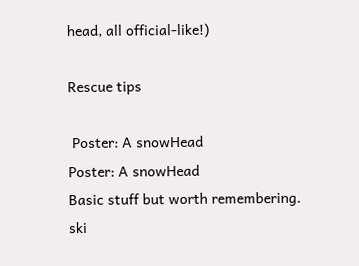head, all official-like!)

Rescue tips

 Poster: A snowHead
Poster: A snowHead
Basic stuff but worth remembering.
ski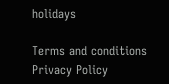holidays

Terms and conditions  Privacy Policy